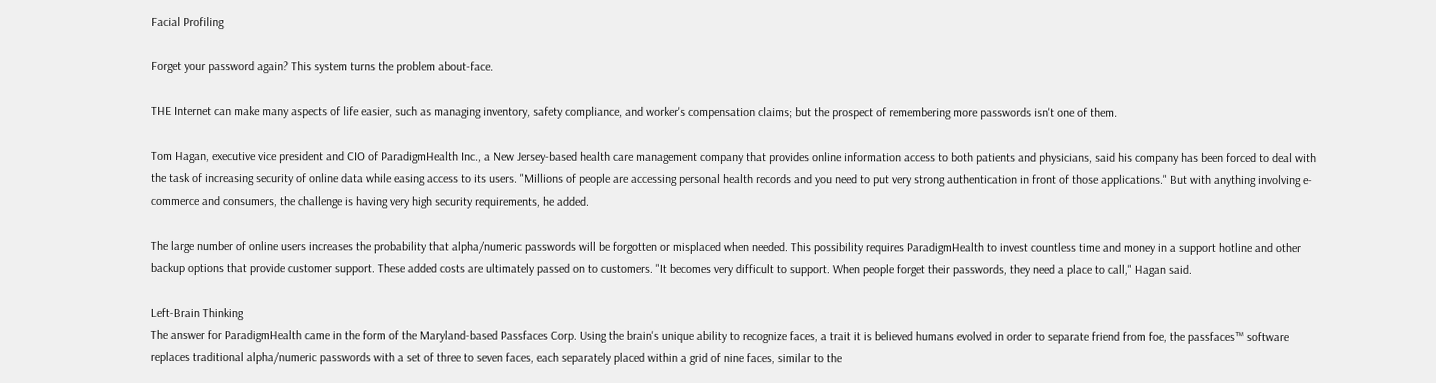Facial Profiling

Forget your password again? This system turns the problem about-face.

THE Internet can make many aspects of life easier, such as managing inventory, safety compliance, and worker's compensation claims; but the prospect of remembering more passwords isn't one of them.

Tom Hagan, executive vice president and CIO of ParadigmHealth Inc., a New Jersey-based health care management company that provides online information access to both patients and physicians, said his company has been forced to deal with the task of increasing security of online data while easing access to its users. "Millions of people are accessing personal health records and you need to put very strong authentication in front of those applications." But with anything involving e-commerce and consumers, the challenge is having very high security requirements, he added.

The large number of online users increases the probability that alpha/numeric passwords will be forgotten or misplaced when needed. This possibility requires ParadigmHealth to invest countless time and money in a support hotline and other backup options that provide customer support. These added costs are ultimately passed on to customers. "It becomes very difficult to support. When people forget their passwords, they need a place to call," Hagan said.

Left-Brain Thinking
The answer for ParadigmHealth came in the form of the Maryland-based Passfaces Corp. Using the brain's unique ability to recognize faces, a trait it is believed humans evolved in order to separate friend from foe, the passfaces™ software replaces traditional alpha/numeric passwords with a set of three to seven faces, each separately placed within a grid of nine faces, similar to the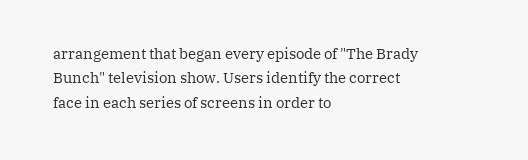arrangement that began every episode of "The Brady Bunch" television show. Users identify the correct face in each series of screens in order to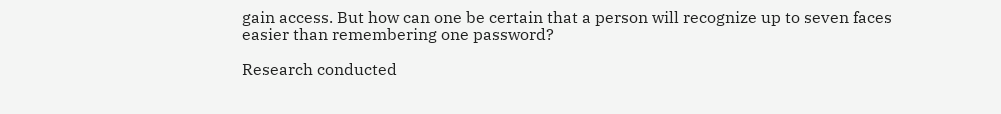gain access. But how can one be certain that a person will recognize up to seven faces easier than remembering one password?

Research conducted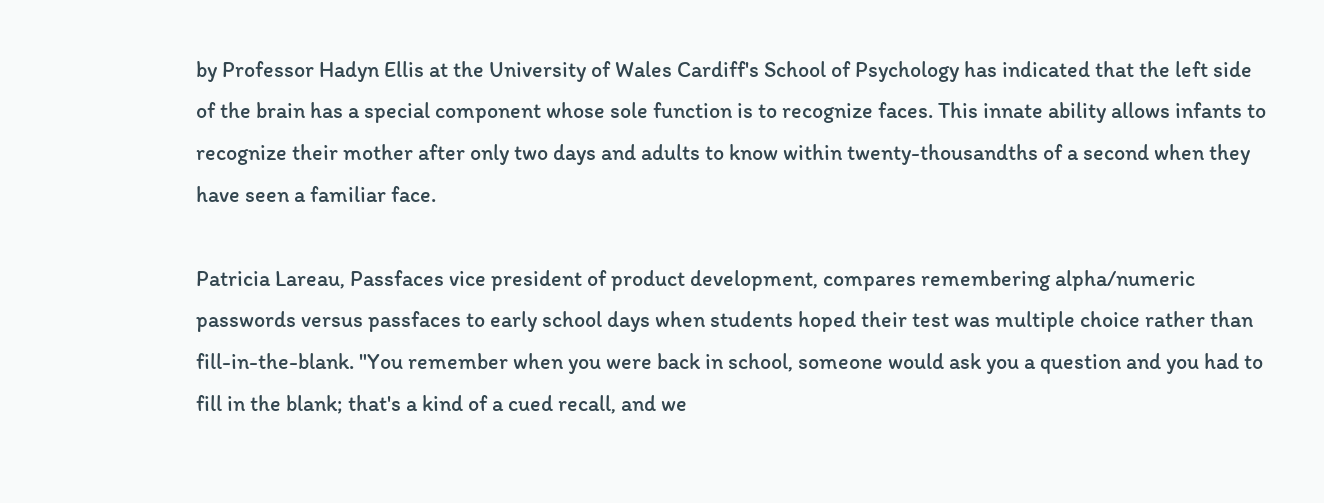by Professor Hadyn Ellis at the University of Wales Cardiff's School of Psychology has indicated that the left side of the brain has a special component whose sole function is to recognize faces. This innate ability allows infants to recognize their mother after only two days and adults to know within twenty-thousandths of a second when they have seen a familiar face.

Patricia Lareau, Passfaces vice president of product development, compares remembering alpha/numeric passwords versus passfaces to early school days when students hoped their test was multiple choice rather than fill-in-the-blank. "You remember when you were back in school, someone would ask you a question and you had to fill in the blank; that's a kind of a cued recall, and we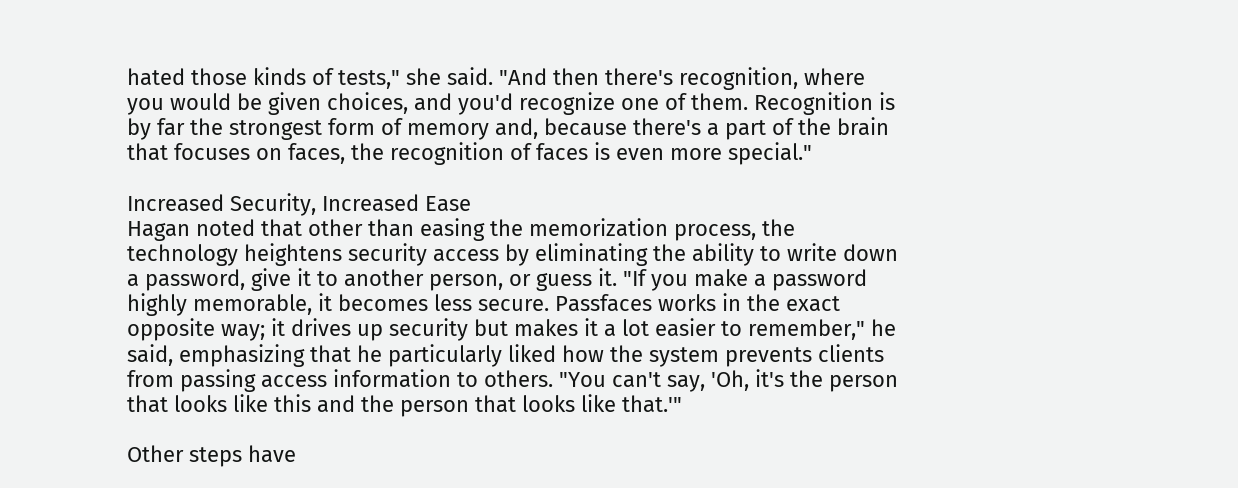hated those kinds of tests," she said. "And then there's recognition, where you would be given choices, and you'd recognize one of them. Recognition is by far the strongest form of memory and, because there's a part of the brain that focuses on faces, the recognition of faces is even more special."

Increased Security, Increased Ease
Hagan noted that other than easing the memorization process, the technology heightens security access by eliminating the ability to write down a password, give it to another person, or guess it. "If you make a password highly memorable, it becomes less secure. Passfaces works in the exact opposite way; it drives up security but makes it a lot easier to remember," he said, emphasizing that he particularly liked how the system prevents clients from passing access information to others. "You can't say, 'Oh, it's the person that looks like this and the person that looks like that.'"

Other steps have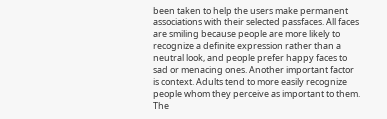been taken to help the users make permanent associations with their selected passfaces. All faces are smiling because people are more likely to recognize a definite expression rather than a neutral look, and people prefer happy faces to sad or menacing ones. Another important factor is context. Adults tend to more easily recognize people whom they perceive as important to them. The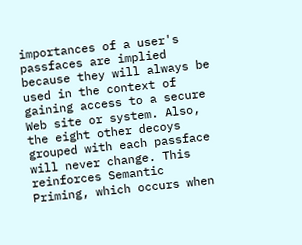importances of a user's passfaces are implied because they will always be used in the context of gaining access to a secure Web site or system. Also, the eight other decoys grouped with each passface will never change. This reinforces Semantic Priming, which occurs when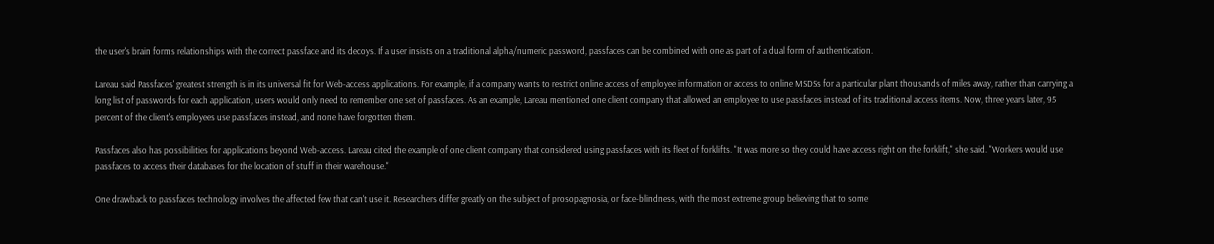the user's brain forms relationships with the correct passface and its decoys. If a user insists on a traditional alpha/numeric password, passfaces can be combined with one as part of a dual form of authentication.

Lareau said Passfaces' greatest strength is in its universal fit for Web-access applications. For example, if a company wants to restrict online access of employee information or access to online MSDSs for a particular plant thousands of miles away, rather than carrying a long list of passwords for each application, users would only need to remember one set of passfaces. As an example, Lareau mentioned one client company that allowed an employee to use passfaces instead of its traditional access items. Now, three years later, 95 percent of the client's employees use passfaces instead, and none have forgotten them.

Passfaces also has possibilities for applications beyond Web-access. Lareau cited the example of one client company that considered using passfaces with its fleet of forklifts. "It was more so they could have access right on the forklift," she said. "Workers would use passfaces to access their databases for the location of stuff in their warehouse."

One drawback to passfaces technology involves the affected few that can't use it. Researchers differ greatly on the subject of prosopagnosia, or face-blindness, with the most extreme group believing that to some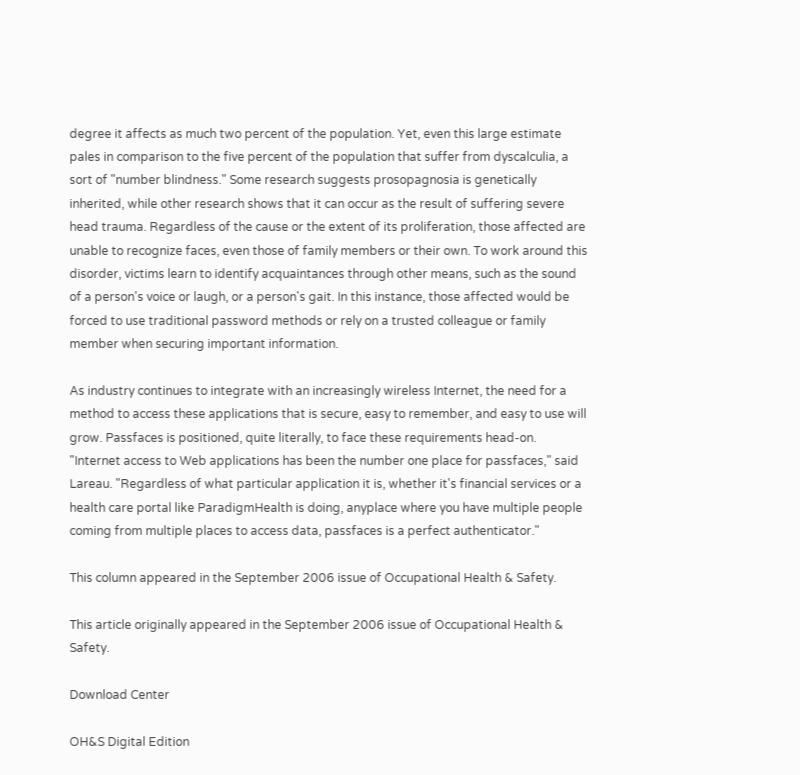degree it affects as much two percent of the population. Yet, even this large estimate pales in comparison to the five percent of the population that suffer from dyscalculia, a sort of "number blindness." Some research suggests prosopagnosia is genetically inherited, while other research shows that it can occur as the result of suffering severe head trauma. Regardless of the cause or the extent of its proliferation, those affected are unable to recognize faces, even those of family members or their own. To work around this disorder, victims learn to identify acquaintances through other means, such as the sound of a person's voice or laugh, or a person's gait. In this instance, those affected would be forced to use traditional password methods or rely on a trusted colleague or family member when securing important information.

As industry continues to integrate with an increasingly wireless Internet, the need for a method to access these applications that is secure, easy to remember, and easy to use will grow. Passfaces is positioned, quite literally, to face these requirements head-on. "Internet access to Web applications has been the number one place for passfaces," said Lareau. "Regardless of what particular application it is, whether it's financial services or a health care portal like ParadigmHealth is doing, anyplace where you have multiple people coming from multiple places to access data, passfaces is a perfect authenticator."

This column appeared in the September 2006 issue of Occupational Health & Safety.

This article originally appeared in the September 2006 issue of Occupational Health & Safety.

Download Center

OH&S Digital Edition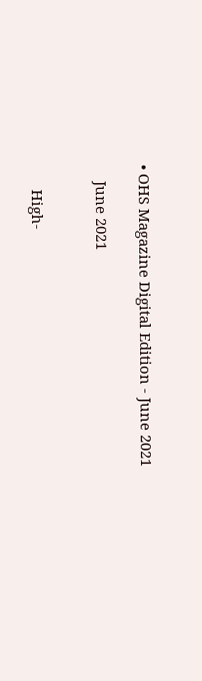• OHS Magazine Digital Edition - June 2021

    June 2021


      High-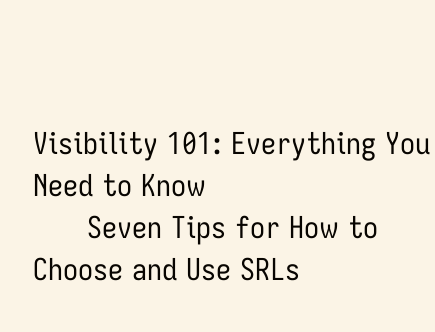Visibility 101: Everything You Need to Know
      Seven Tips for How to Choose and Use SRLs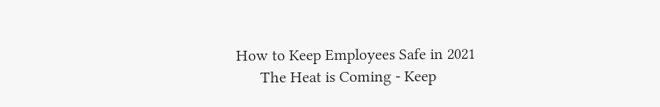How to Keep Employees Safe in 2021
      The Heat is Coming - Keep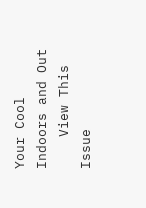Your Cool Indoors and Out
    View This Issue